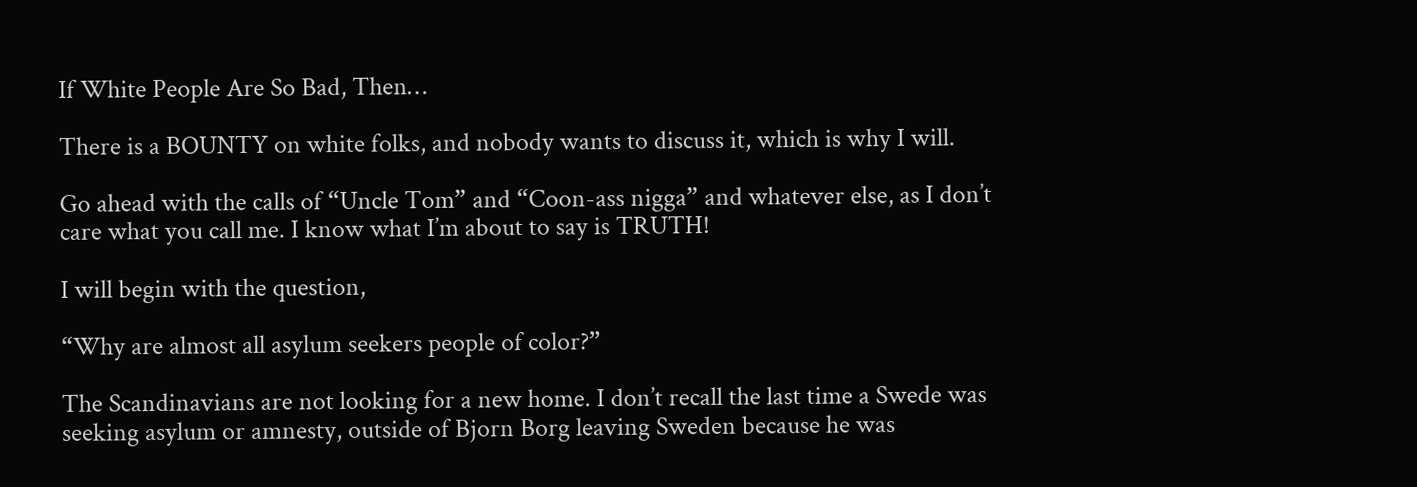If White People Are So Bad, Then…

There is a BOUNTY on white folks, and nobody wants to discuss it, which is why I will.

Go ahead with the calls of “Uncle Tom” and “Coon-ass nigga” and whatever else, as I don’t care what you call me. I know what I’m about to say is TRUTH!

I will begin with the question,

“Why are almost all asylum seekers people of color?”

The Scandinavians are not looking for a new home. I don’t recall the last time a Swede was seeking asylum or amnesty, outside of Bjorn Borg leaving Sweden because he was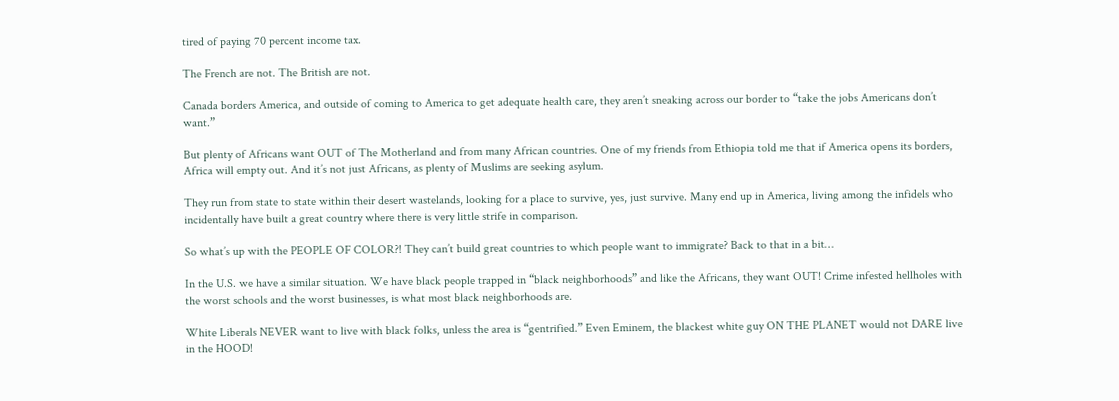tired of paying 70 percent income tax.

The French are not. The British are not.

Canada borders America, and outside of coming to America to get adequate health care, they aren’t sneaking across our border to “take the jobs Americans don’t want.”

But plenty of Africans want OUT of The Motherland and from many African countries. One of my friends from Ethiopia told me that if America opens its borders, Africa will empty out. And it’s not just Africans, as plenty of Muslims are seeking asylum.

They run from state to state within their desert wastelands, looking for a place to survive, yes, just survive. Many end up in America, living among the infidels who incidentally have built a great country where there is very little strife in comparison.

So what’s up with the PEOPLE OF COLOR?! They can’t build great countries to which people want to immigrate? Back to that in a bit…

In the U.S. we have a similar situation. We have black people trapped in “black neighborhoods” and like the Africans, they want OUT! Crime infested hellholes with the worst schools and the worst businesses, is what most black neighborhoods are.

White Liberals NEVER want to live with black folks, unless the area is “gentrified.” Even Eminem, the blackest white guy ON THE PLANET would not DARE live in the HOOD!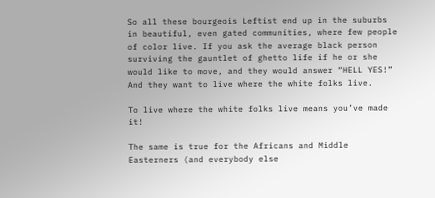So all these bourgeois Leftist end up in the suburbs in beautiful, even gated communities, where few people of color live. If you ask the average black person surviving the gauntlet of ghetto life if he or she would like to move, and they would answer “HELL YES!” And they want to live where the white folks live.

To live where the white folks live means you’ve made it!

The same is true for the Africans and Middle Easterners (and everybody else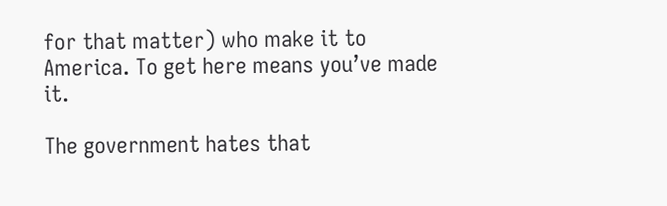for that matter) who make it to America. To get here means you’ve made it.

The government hates that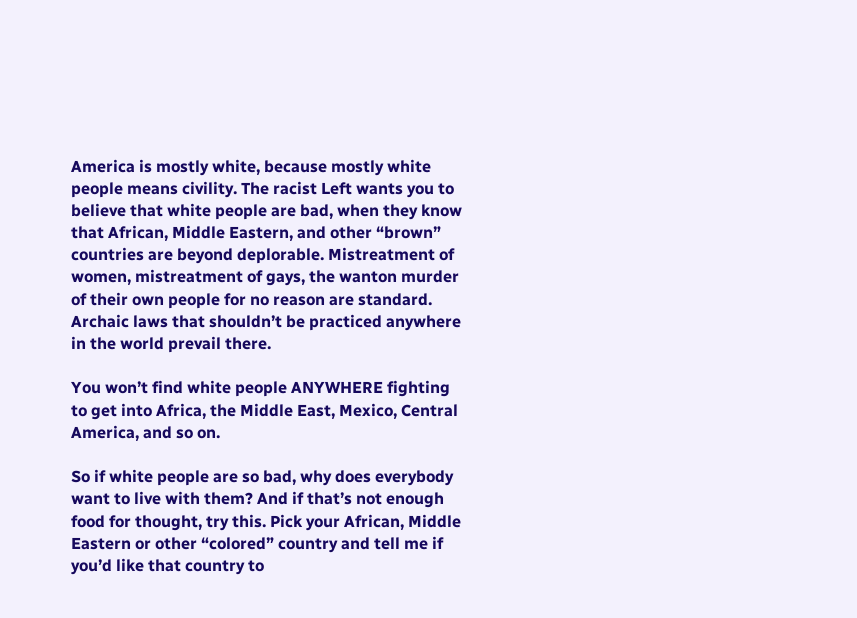America is mostly white, because mostly white people means civility. The racist Left wants you to believe that white people are bad, when they know that African, Middle Eastern, and other “brown” countries are beyond deplorable. Mistreatment of women, mistreatment of gays, the wanton murder of their own people for no reason are standard. Archaic laws that shouldn’t be practiced anywhere in the world prevail there.

You won’t find white people ANYWHERE fighting to get into Africa, the Middle East, Mexico, Central America, and so on.

So if white people are so bad, why does everybody want to live with them? And if that’s not enough food for thought, try this. Pick your African, Middle Eastern or other “colored” country and tell me if you’d like that country to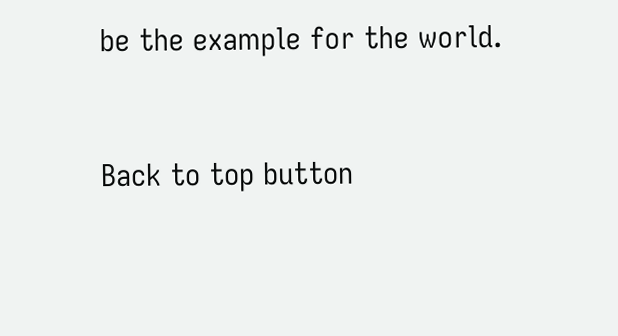be the example for the world.


Back to top button